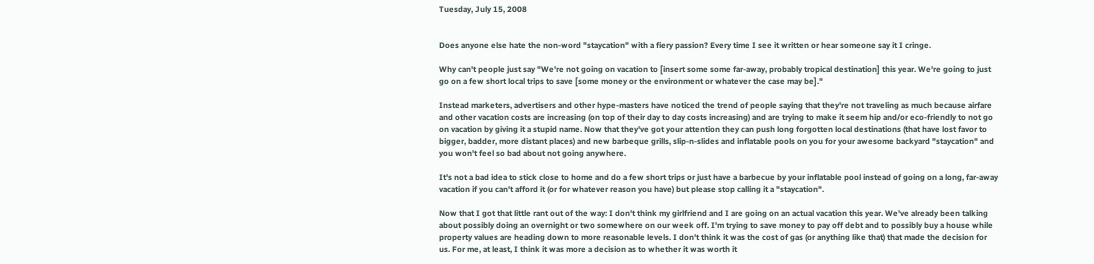Tuesday, July 15, 2008


Does anyone else hate the non-word "staycation" with a fiery passion? Every time I see it written or hear someone say it I cringe.

Why can't people just say "We're not going on vacation to [insert some some far-away, probably tropical destination] this year. We're going to just go on a few short local trips to save [some money or the environment or whatever the case may be]."

Instead marketers, advertisers and other hype-masters have noticed the trend of people saying that they're not traveling as much because airfare and other vacation costs are increasing (on top of their day to day costs increasing) and are trying to make it seem hip and/or eco-friendly to not go on vacation by giving it a stupid name. Now that they've got your attention they can push long forgotten local destinations (that have lost favor to bigger, badder, more distant places) and new barbeque grills, slip-n-slides and inflatable pools on you for your awesome backyard "staycation" and you won't feel so bad about not going anywhere.

It's not a bad idea to stick close to home and do a few short trips or just have a barbecue by your inflatable pool instead of going on a long, far-away vacation if you can't afford it (or for whatever reason you have) but please stop calling it a "staycation".

Now that I got that little rant out of the way: I don't think my girlfriend and I are going on an actual vacation this year. We've already been talking about possibly doing an overnight or two somewhere on our week off. I'm trying to save money to pay off debt and to possibly buy a house while property values are heading down to more reasonable levels. I don't think it was the cost of gas (or anything like that) that made the decision for us. For me, at least, I think it was more a decision as to whether it was worth it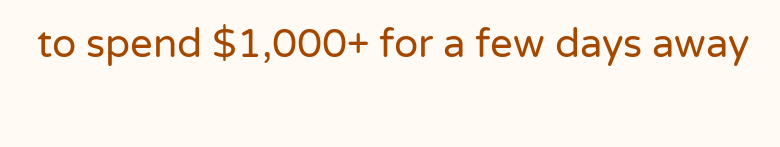to spend $1,000+ for a few days away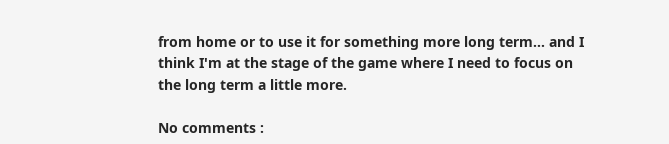from home or to use it for something more long term... and I think I'm at the stage of the game where I need to focus on the long term a little more.

No comments :